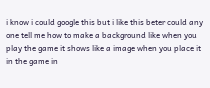i know i could google this but i like this beter could any one tell me how to make a background like when you play the game it shows like a image when you place it in the game in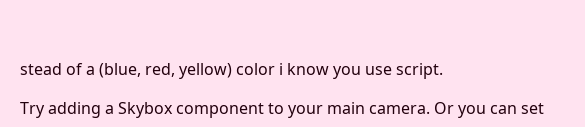stead of a (blue, red, yellow) color i know you use script.

Try adding a Skybox component to your main camera. Or you can set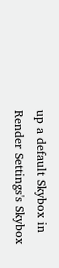up a default Skybox in Render Settings's Skybox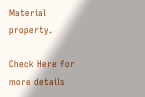Material property.

Check Here for more details